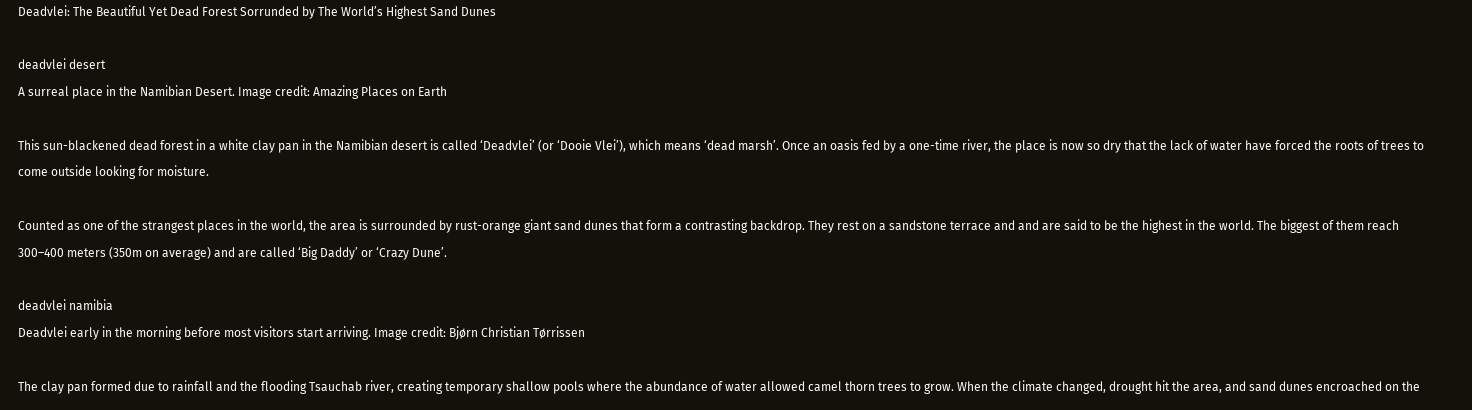Deadvlei: The Beautiful Yet Dead Forest Sorrunded by The World’s Highest Sand Dunes

deadvlei desert
A surreal place in the Namibian Desert. Image credit: Amazing Places on Earth

This sun-blackened dead forest in a white clay pan in the Namibian desert is called ‘Deadvlei’ (or ‘Dooie Vlei’), which means ‘dead marsh’. Once an oasis fed by a one-time river, the place is now so dry that the lack of water have forced the roots of trees to come outside looking for moisture.

Counted as one of the strangest places in the world, the area is surrounded by rust-orange giant sand dunes that form a contrasting backdrop. They rest on a sandstone terrace and and are said to be the highest in the world. The biggest of them reach 300–400 meters (350m on average) and are called ‘Big Daddy’ or ‘Crazy Dune’.

deadvlei namibia
Deadvlei early in the morning before most visitors start arriving. Image credit: Bjørn Christian Tørrissen

The clay pan formed due to rainfall and the flooding Tsauchab river, creating temporary shallow pools where the abundance of water allowed camel thorn trees to grow. When the climate changed, drought hit the area, and sand dunes encroached on the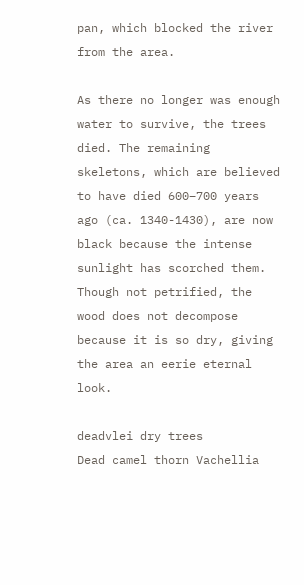pan, which blocked the river from the area.

As there no longer was enough water to survive, the trees died. The remaining skeletons, which are believed to have died 600–700 years ago (ca. 1340-1430), are now black because the intense sunlight has scorched them. Though not petrified, the wood does not decompose because it is so dry, giving the area an eerie eternal look.

deadvlei dry trees
Dead camel thorn Vachellia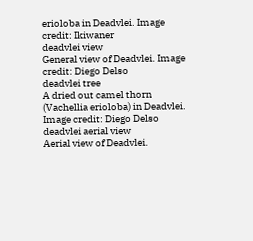erioloba in Deadvlei. Image credit: Ikiwaner
deadvlei view
General view of Deadvlei. Image credit: Diego Delso
deadvlei tree
A dried out camel thorn (Vachellia erioloba) in Deadvlei. Image credit: Diego Delso
deadvlei aerial view
Aerial view of Deadvlei.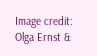Image credit: Olga Ernst &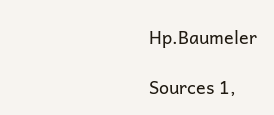Hp.Baumeler

Sources 1,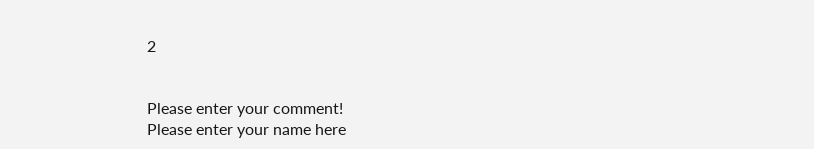2


Please enter your comment!
Please enter your name here